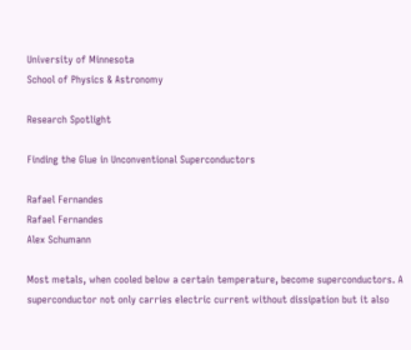University of Minnesota
School of Physics & Astronomy

Research Spotlight

Finding the Glue in Unconventional Superconductors

Rafael Fernandes
Rafael Fernandes
Alex Schumann

Most metals, when cooled below a certain temperature, become superconductors. A superconductor not only carries electric current without dissipation but it also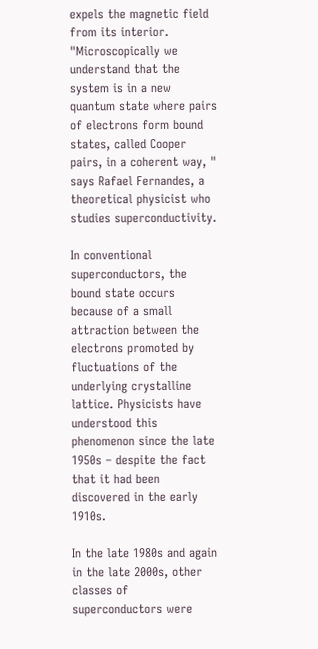expels the magnetic field from its interior. "Microscopically we understand that the system is in a new quantum state where pairs of electrons form bound states, called Cooper pairs, in a coherent way, " says Rafael Fernandes, a theoretical physicist who studies superconductivity.

In conventional superconductors, the bound state occurs because of a small attraction between the electrons promoted by fluctuations of the underlying crystalline lattice. Physicists have understood this phenomenon since the late 1950s – despite the fact that it had been discovered in the early 1910s.

In the late 1980s and again in the late 2000s, other classes of superconductors were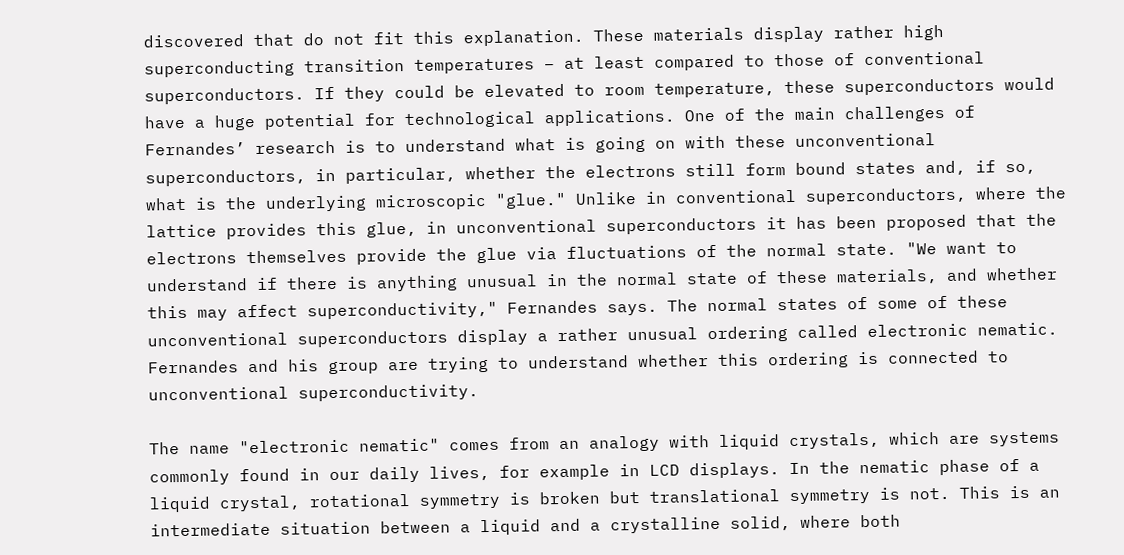discovered that do not fit this explanation. These materials display rather high superconducting transition temperatures – at least compared to those of conventional superconductors. If they could be elevated to room temperature, these superconductors would have a huge potential for technological applications. One of the main challenges of Fernandes’ research is to understand what is going on with these unconventional superconductors, in particular, whether the electrons still form bound states and, if so, what is the underlying microscopic "glue." Unlike in conventional superconductors, where the lattice provides this glue, in unconventional superconductors it has been proposed that the electrons themselves provide the glue via fluctuations of the normal state. "We want to understand if there is anything unusual in the normal state of these materials, and whether this may affect superconductivity," Fernandes says. The normal states of some of these unconventional superconductors display a rather unusual ordering called electronic nematic. Fernandes and his group are trying to understand whether this ordering is connected to unconventional superconductivity.

The name "electronic nematic" comes from an analogy with liquid crystals, which are systems commonly found in our daily lives, for example in LCD displays. In the nematic phase of a liquid crystal, rotational symmetry is broken but translational symmetry is not. This is an intermediate situation between a liquid and a crystalline solid, where both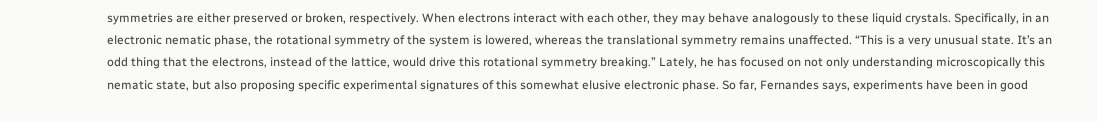symmetries are either preserved or broken, respectively. When electrons interact with each other, they may behave analogously to these liquid crystals. Specifically, in an electronic nematic phase, the rotational symmetry of the system is lowered, whereas the translational symmetry remains unaffected. “This is a very unusual state. It’s an odd thing that the electrons, instead of the lattice, would drive this rotational symmetry breaking.” Lately, he has focused on not only understanding microscopically this nematic state, but also proposing specific experimental signatures of this somewhat elusive electronic phase. So far, Fernandes says, experiments have been in good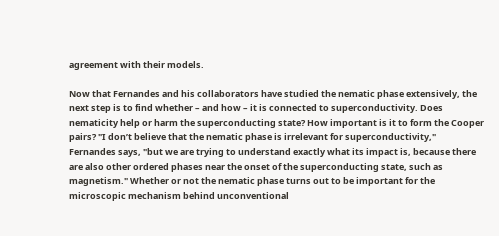agreement with their models.

Now that Fernandes and his collaborators have studied the nematic phase extensively, the next step is to find whether – and how – it is connected to superconductivity. Does nematicity help or harm the superconducting state? How important is it to form the Cooper pairs? "I don’t believe that the nematic phase is irrelevant for superconductivity," Fernandes says, "but we are trying to understand exactly what its impact is, because there are also other ordered phases near the onset of the superconducting state, such as magnetism." Whether or not the nematic phase turns out to be important for the microscopic mechanism behind unconventional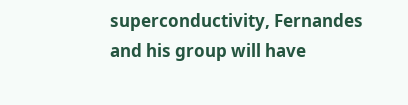superconductivity, Fernandes and his group will have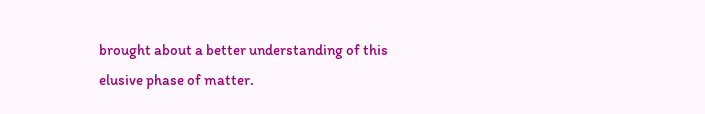brought about a better understanding of this elusive phase of matter.